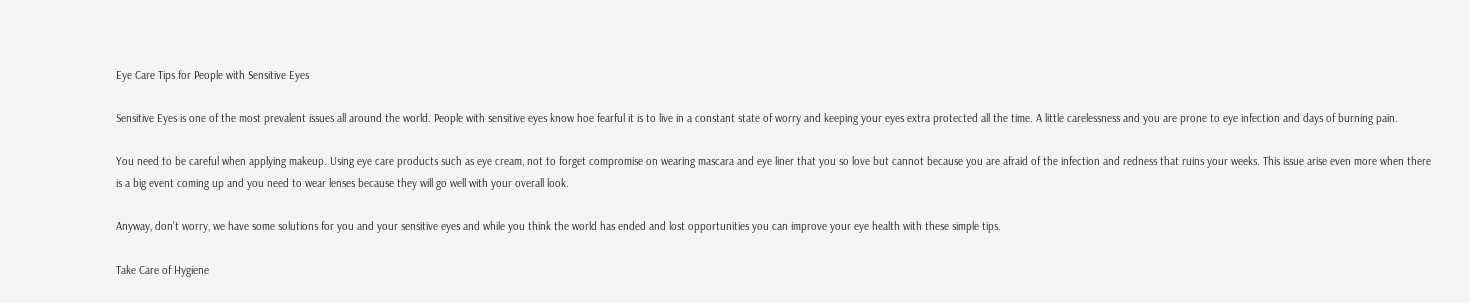Eye Care Tips for People with Sensitive Eyes

Sensitive Eyes is one of the most prevalent issues all around the world. People with sensitive eyes know hoe fearful it is to live in a constant state of worry and keeping your eyes extra protected all the time. A little carelessness and you are prone to eye infection and days of burning pain.

You need to be careful when applying makeup. Using eye care products such as eye cream, not to forget compromise on wearing mascara and eye liner that you so love but cannot because you are afraid of the infection and redness that ruins your weeks. This issue arise even more when there is a big event coming up and you need to wear lenses because they will go well with your overall look.

Anyway, don’t worry, we have some solutions for you and your sensitive eyes and while you think the world has ended and lost opportunities you can improve your eye health with these simple tips.

Take Care of Hygiene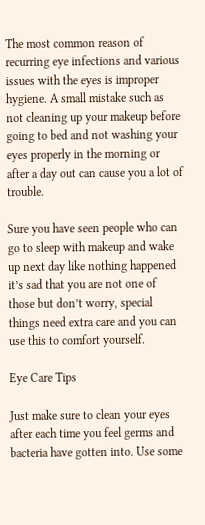The most common reason of recurring eye infections and various issues with the eyes is improper hygiene. A small mistake such as not cleaning up your makeup before going to bed and not washing your eyes properly in the morning or after a day out can cause you a lot of trouble.

Sure you have seen people who can go to sleep with makeup and wake up next day like nothing happened it’s sad that you are not one of those but don’t worry, special things need extra care and you can use this to comfort yourself.

Eye Care Tips

Just make sure to clean your eyes after each time you feel germs and bacteria have gotten into. Use some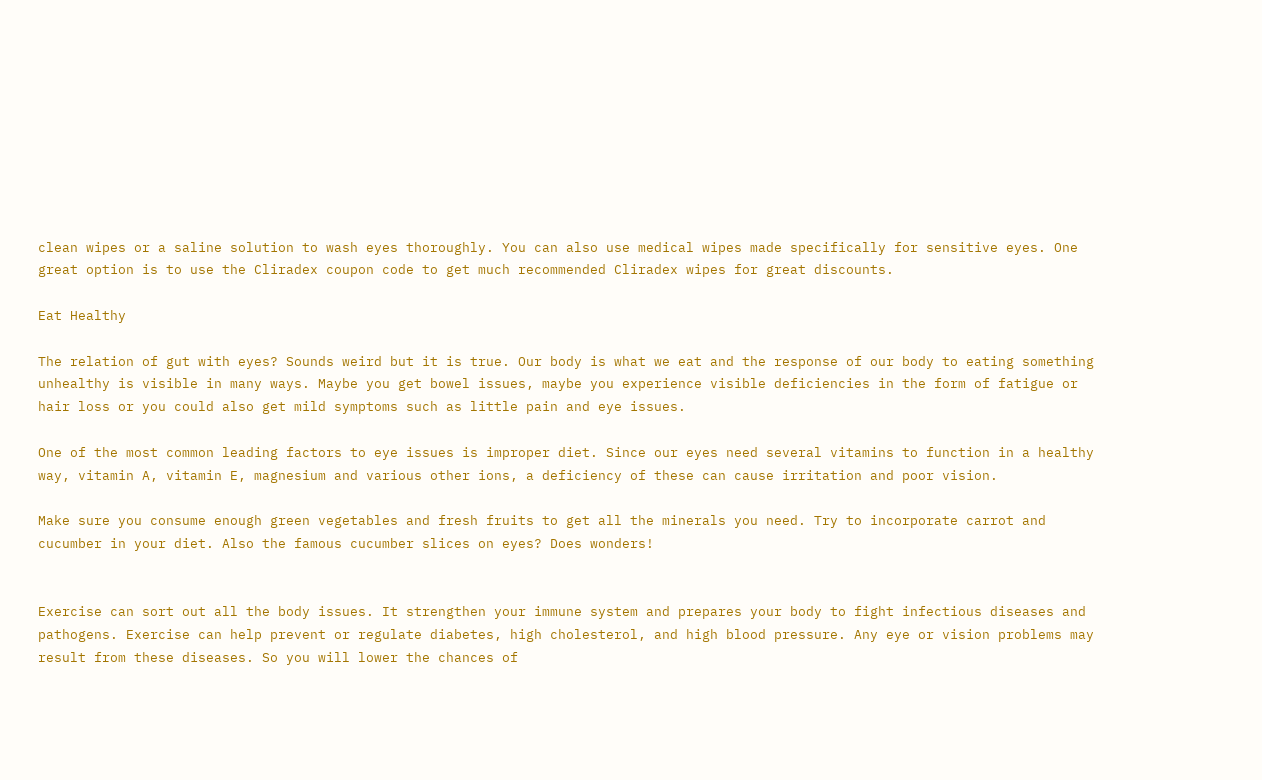clean wipes or a saline solution to wash eyes thoroughly. You can also use medical wipes made specifically for sensitive eyes. One great option is to use the Cliradex coupon code to get much recommended Cliradex wipes for great discounts.

Eat Healthy

The relation of gut with eyes? Sounds weird but it is true. Our body is what we eat and the response of our body to eating something unhealthy is visible in many ways. Maybe you get bowel issues, maybe you experience visible deficiencies in the form of fatigue or hair loss or you could also get mild symptoms such as little pain and eye issues.

One of the most common leading factors to eye issues is improper diet. Since our eyes need several vitamins to function in a healthy way, vitamin A, vitamin E, magnesium and various other ions, a deficiency of these can cause irritation and poor vision.

Make sure you consume enough green vegetables and fresh fruits to get all the minerals you need. Try to incorporate carrot and cucumber in your diet. Also the famous cucumber slices on eyes? Does wonders!


Exercise can sort out all the body issues. It strengthen your immune system and prepares your body to fight infectious diseases and pathogens. Exercise can help prevent or regulate diabetes, high cholesterol, and high blood pressure. Any eye or vision problems may result from these diseases. So you will lower the chances of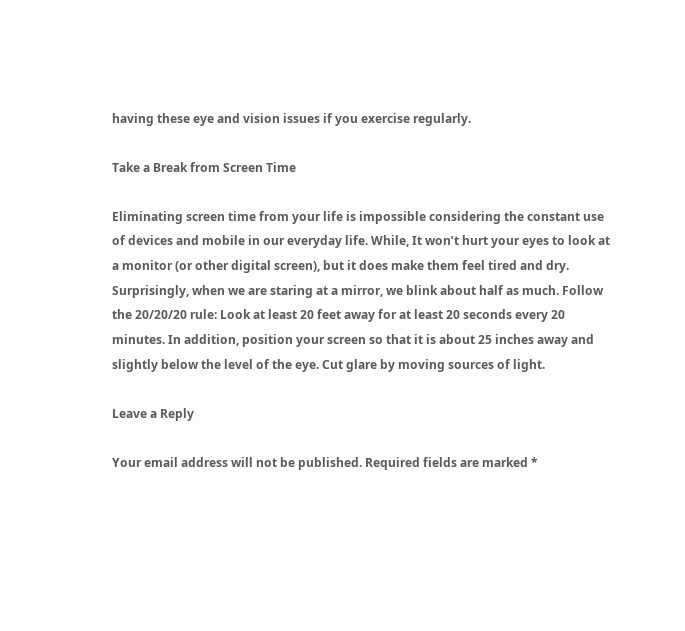having these eye and vision issues if you exercise regularly.

Take a Break from Screen Time

Eliminating screen time from your life is impossible considering the constant use of devices and mobile in our everyday life. While, It won’t hurt your eyes to look at a monitor (or other digital screen), but it does make them feel tired and dry. Surprisingly, when we are staring at a mirror, we blink about half as much. Follow the 20/20/20 rule: Look at least 20 feet away for at least 20 seconds every 20 minutes. In addition, position your screen so that it is about 25 inches away and slightly below the level of the eye. Cut glare by moving sources of light.

Leave a Reply

Your email address will not be published. Required fields are marked *